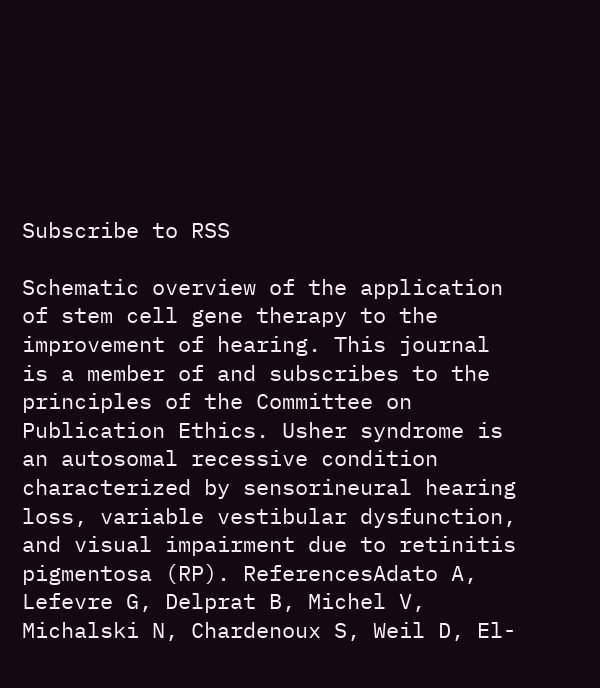Subscribe to RSS

Schematic overview of the application of stem cell gene therapy to the improvement of hearing. This journal is a member of and subscribes to the principles of the Committee on Publication Ethics. Usher syndrome is an autosomal recessive condition characterized by sensorineural hearing loss, variable vestibular dysfunction, and visual impairment due to retinitis pigmentosa (RP). ReferencesAdato A, Lefevre G, Delprat B, Michel V, Michalski N, Chardenoux S, Weil D, El-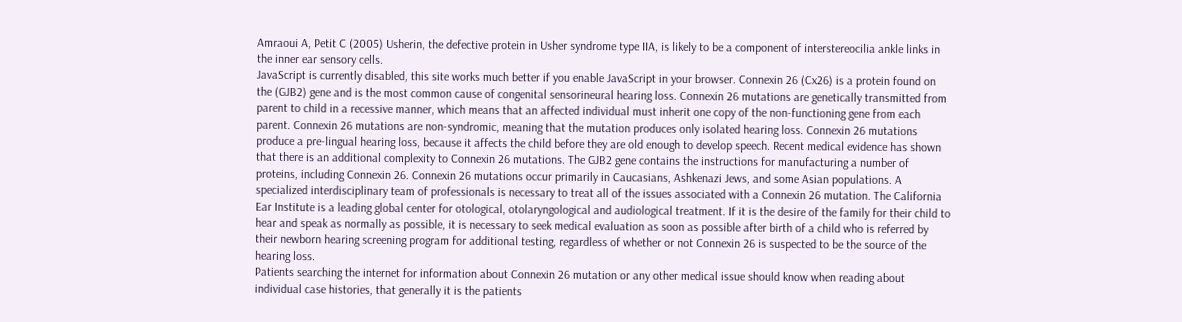Amraoui A, Petit C (2005) Usherin, the defective protein in Usher syndrome type IIA, is likely to be a component of interstereocilia ankle links in the inner ear sensory cells.
JavaScript is currently disabled, this site works much better if you enable JavaScript in your browser. Connexin 26 (Cx26) is a protein found on the (GJB2) gene and is the most common cause of congenital sensorineural hearing loss. Connexin 26 mutations are genetically transmitted from parent to child in a recessive manner, which means that an affected individual must inherit one copy of the non-functioning gene from each parent. Connexin 26 mutations are non-syndromic, meaning that the mutation produces only isolated hearing loss. Connexin 26 mutations produce a pre-lingual hearing loss, because it affects the child before they are old enough to develop speech. Recent medical evidence has shown that there is an additional complexity to Connexin 26 mutations. The GJB2 gene contains the instructions for manufacturing a number of proteins, including Connexin 26. Connexin 26 mutations occur primarily in Caucasians, Ashkenazi Jews, and some Asian populations. A specialized interdisciplinary team of professionals is necessary to treat all of the issues associated with a Connexin 26 mutation. The California Ear Institute is a leading global center for otological, otolaryngological and audiological treatment. If it is the desire of the family for their child to hear and speak as normally as possible, it is necessary to seek medical evaluation as soon as possible after birth of a child who is referred by their newborn hearing screening program for additional testing, regardless of whether or not Connexin 26 is suspected to be the source of the hearing loss.
Patients searching the internet for information about Connexin 26 mutation or any other medical issue should know when reading about individual case histories, that generally it is the patients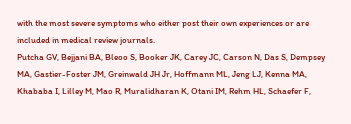with the most severe symptoms who either post their own experiences or are included in medical review journals.
Putcha GV, Bejjani BA, Bleoo S, Booker JK, Carey JC, Carson N, Das S, Dempsey MA, Gastier-Foster JM, Greinwald JH Jr, Hoffmann ML, Jeng LJ, Kenna MA, Khababa I, Lilley M, Mao R, Muralidharan K, Otani IM, Rehm HL, Schaefer F,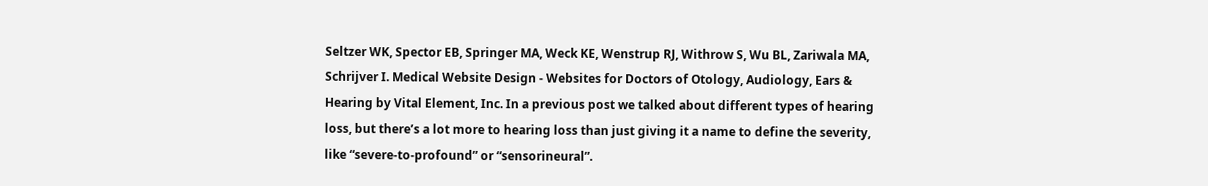Seltzer WK, Spector EB, Springer MA, Weck KE, Wenstrup RJ, Withrow S, Wu BL, Zariwala MA, Schrijver I. Medical Website Design - Websites for Doctors of Otology, Audiology, Ears & Hearing by Vital Element, Inc. In a previous post we talked about different types of hearing loss, but there’s a lot more to hearing loss than just giving it a name to define the severity, like “severe-to-profound” or “sensorineural”.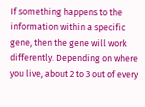If something happens to the information within a specific gene, then the gene will work differently. Depending on where you live, about 2 to 3 out of every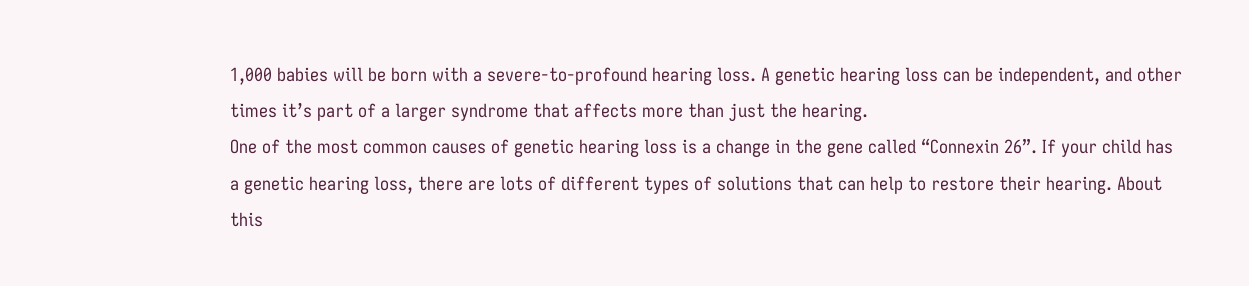1,000 babies will be born with a severe-to-profound hearing loss. A genetic hearing loss can be independent, and other times it’s part of a larger syndrome that affects more than just the hearing.
One of the most common causes of genetic hearing loss is a change in the gene called “Connexin 26”. If your child has a genetic hearing loss, there are lots of different types of solutions that can help to restore their hearing. About this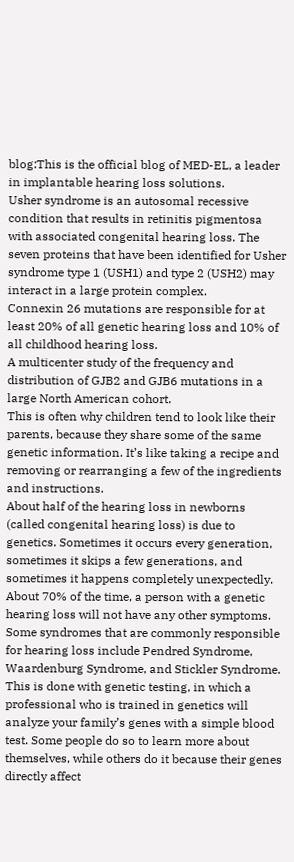blog:This is the official blog of MED-EL, a leader in implantable hearing loss solutions.
Usher syndrome is an autosomal recessive condition that results in retinitis pigmentosa with associated congenital hearing loss. The seven proteins that have been identified for Usher syndrome type 1 (USH1) and type 2 (USH2) may interact in a large protein complex.
Connexin 26 mutations are responsible for at least 20% of all genetic hearing loss and 10% of all childhood hearing loss.
A multicenter study of the frequency and distribution of GJB2 and GJB6 mutations in a large North American cohort.
This is often why children tend to look like their parents, because they share some of the same genetic information. It’s like taking a recipe and removing or rearranging a few of the ingredients and instructions.
About half of the hearing loss in newborns (called congenital hearing loss) is due to genetics. Sometimes it occurs every generation, sometimes it skips a few generations, and sometimes it happens completely unexpectedly. About 70% of the time, a person with a genetic hearing loss will not have any other symptoms. Some syndromes that are commonly responsible for hearing loss include Pendred Syndrome, Waardenburg Syndrome, and Stickler Syndrome.
This is done with genetic testing, in which a professional who is trained in genetics will analyze your family’s genes with a simple blood test. Some people do so to learn more about themselves, while others do it because their genes directly affect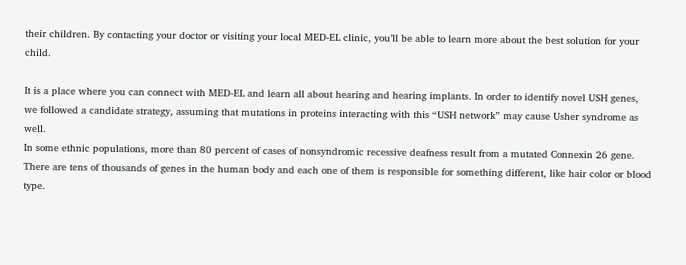their children. By contacting your doctor or visiting your local MED-EL clinic, you’ll be able to learn more about the best solution for your child.

It is a place where you can connect with MED-EL and learn all about hearing and hearing implants. In order to identify novel USH genes, we followed a candidate strategy, assuming that mutations in proteins interacting with this “USH network” may cause Usher syndrome as well.
In some ethnic populations, more than 80 percent of cases of nonsyndromic recessive deafness result from a mutated Connexin 26 gene.
There are tens of thousands of genes in the human body and each one of them is responsible for something different, like hair color or blood type.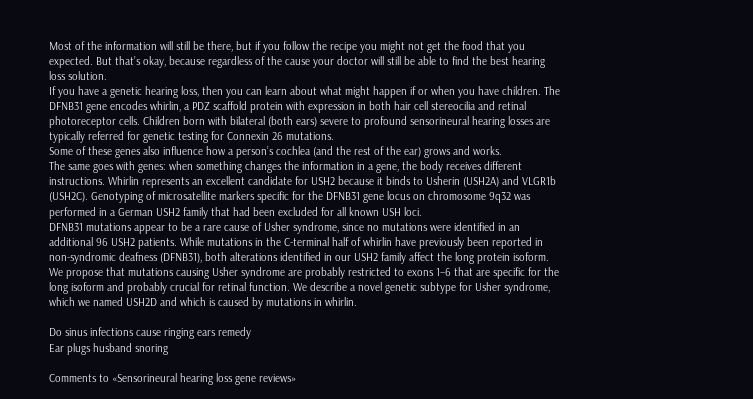Most of the information will still be there, but if you follow the recipe you might not get the food that you expected. But that’s okay, because regardless of the cause your doctor will still be able to find the best hearing loss solution.
If you have a genetic hearing loss, then you can learn about what might happen if or when you have children. The DFNB31 gene encodes whirlin, a PDZ scaffold protein with expression in both hair cell stereocilia and retinal photoreceptor cells. Children born with bilateral (both ears) severe to profound sensorineural hearing losses are typically referred for genetic testing for Connexin 26 mutations.
Some of these genes also influence how a person’s cochlea (and the rest of the ear) grows and works.
The same goes with genes: when something changes the information in a gene, the body receives different instructions. Whirlin represents an excellent candidate for USH2 because it binds to Usherin (USH2A) and VLGR1b (USH2C). Genotyping of microsatellite markers specific for the DFNB31 gene locus on chromosome 9q32 was performed in a German USH2 family that had been excluded for all known USH loci.
DFNB31 mutations appear to be a rare cause of Usher syndrome, since no mutations were identified in an additional 96 USH2 patients. While mutations in the C-terminal half of whirlin have previously been reported in non-syndromic deafness (DFNB31), both alterations identified in our USH2 family affect the long protein isoform. We propose that mutations causing Usher syndrome are probably restricted to exons 1–6 that are specific for the long isoform and probably crucial for retinal function. We describe a novel genetic subtype for Usher syndrome, which we named USH2D and which is caused by mutations in whirlin.

Do sinus infections cause ringing ears remedy
Ear plugs husband snoring

Comments to «Sensorineural hearing loss gene reviews»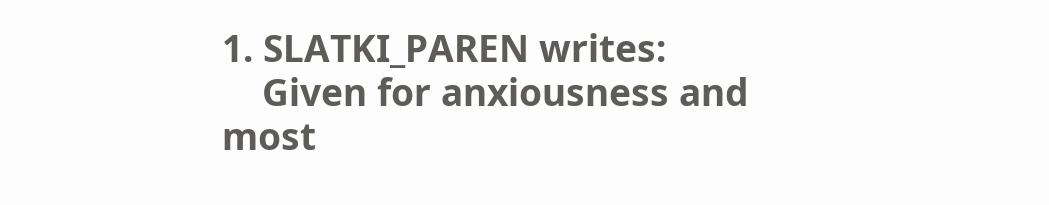1. SLATKI_PAREN writes:
    Given for anxiousness and most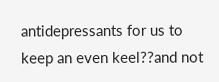antidepressants for us to keep an even keel??and not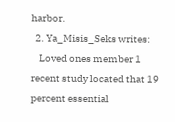harbor.
  2. Ya_Misis_Seks writes:
    Loved ones member 1 recent study located that 19 percent essential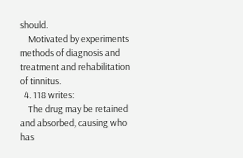should.
    Motivated by experiments methods of diagnosis and treatment and rehabilitation of tinnitus.
  4. 118 writes:
    The drug may be retained and absorbed, causing who has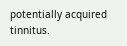potentially acquired tinnitus.